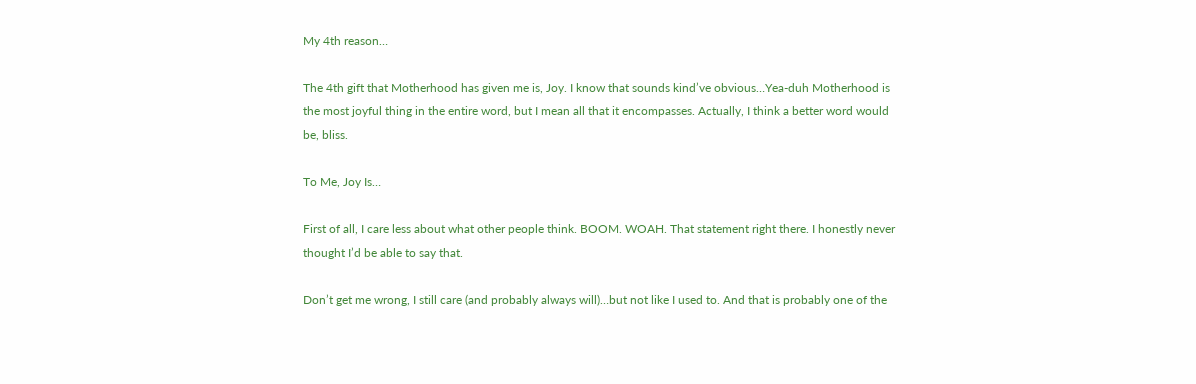My 4th reason…

The 4th gift that Motherhood has given me is, Joy. I know that sounds kind’ve obvious…Yea-duh Motherhood is the most joyful thing in the entire word, but I mean all that it encompasses. Actually, I think a better word would be, bliss.

To Me, Joy Is…

First of all, I care less about what other people think. BOOM. WOAH. That statement right there. I honestly never thought I’d be able to say that.

Don’t get me wrong, I still care (and probably always will)…but not like I used to. And that is probably one of the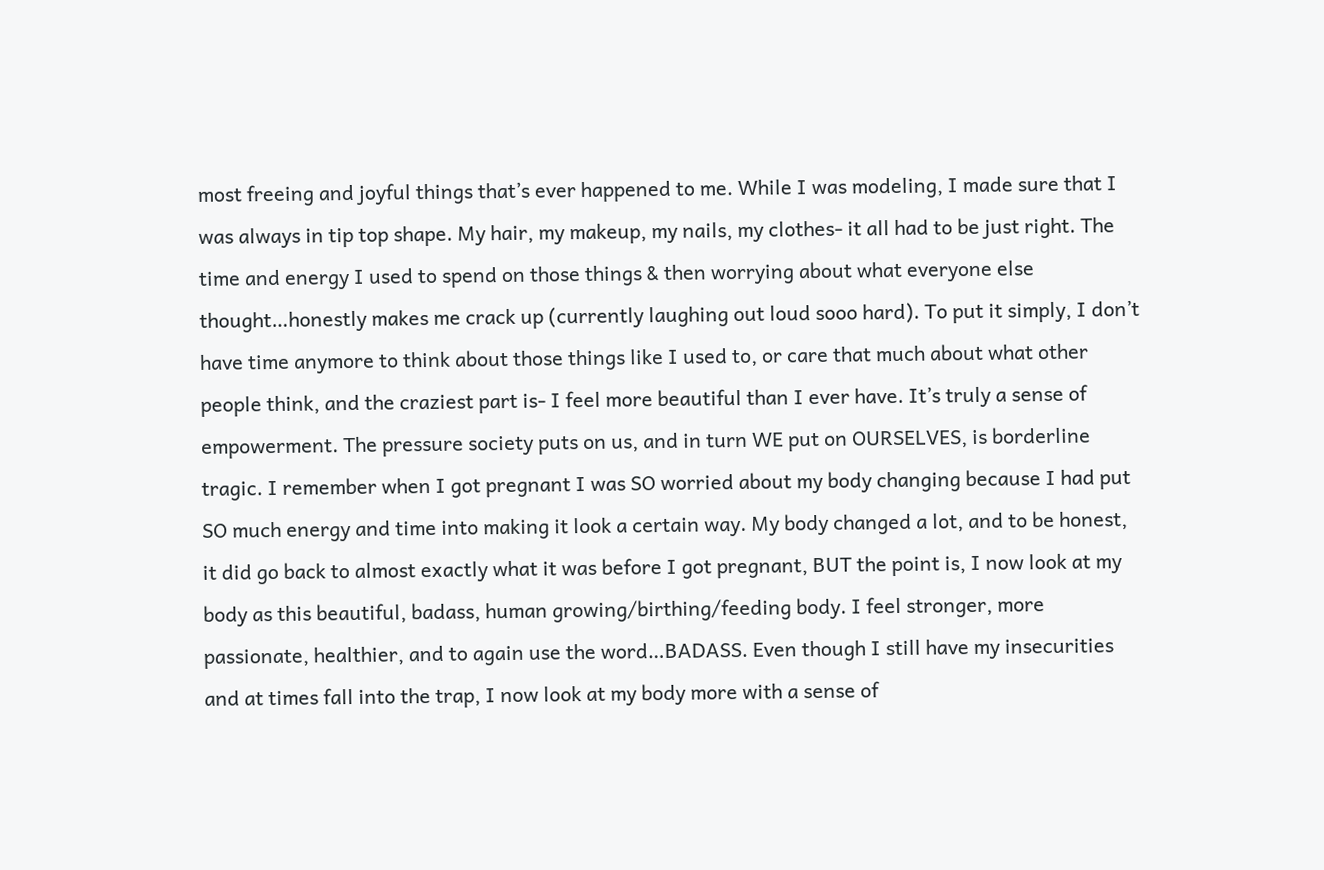most freeing and joyful things that’s ever happened to me. While I was modeling, I made sure that I was always in tip top shape. My hair, my makeup, my nails, my clothes- it all had to be just right. The time and energy I used to spend on those things & then worrying about what everyone else thought…honestly makes me crack up (currently laughing out loud sooo hard). To put it simply, I don’t have time anymore to think about those things like I used to, or care that much about what other people think, and the craziest part is- I feel more beautiful than I ever have. It’s truly a sense of empowerment. The pressure society puts on us, and in turn WE put on OURSELVES, is borderline tragic. I remember when I got pregnant I was SO worried about my body changing because I had put SO much energy and time into making it look a certain way. My body changed a lot, and to be honest, it did go back to almost exactly what it was before I got pregnant, BUT the point is, I now look at my body as this beautiful, badass, human growing/birthing/feeding body. I feel stronger, more passionate, healthier, and to again use the word…BADASS. Even though I still have my insecurities and at times fall into the trap, I now look at my body more with a sense of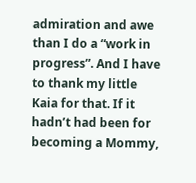admiration and awe than I do a “work in progress”. And I have to thank my little Kaia for that. If it hadn’t had been for becoming a Mommy,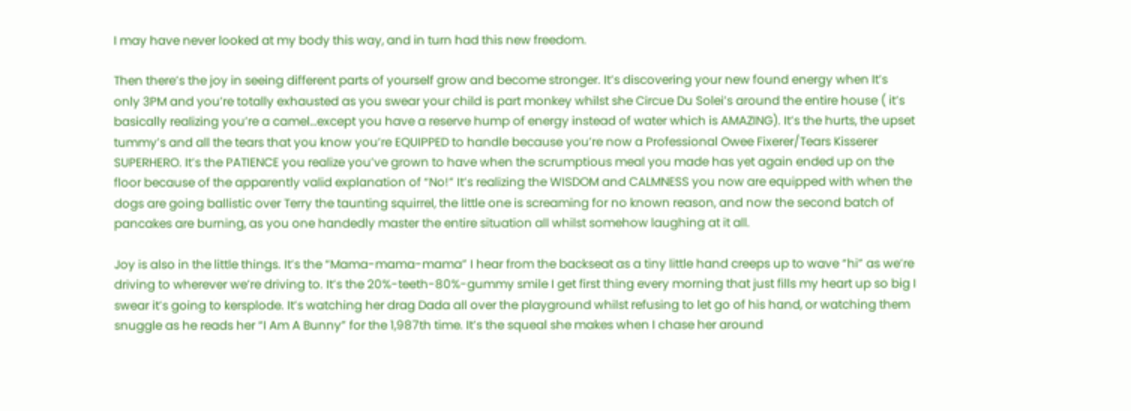I may have never looked at my body this way, and in turn had this new freedom.

Then there’s the joy in seeing different parts of yourself grow and become stronger. It’s discovering your new found energy when It’s only 3PM and you’re totally exhausted as you swear your child is part monkey whilst she Circue Du Solei’s around the entire house ( it’s basically realizing you’re a camel…except you have a reserve hump of energy instead of water which is AMAZING). It’s the hurts, the upset tummy’s and all the tears that you know you’re EQUIPPED to handle because you’re now a Professional Owee Fixerer/Tears Kisserer SUPERHERO. It’s the PATIENCE you realize you’ve grown to have when the scrumptious meal you made has yet again ended up on the floor because of the apparently valid explanation of “No!” It’s realizing the WISDOM and CALMNESS you now are equipped with when the dogs are going ballistic over Terry the taunting squirrel, the little one is screaming for no known reason, and now the second batch of pancakes are burning, as you one handedly master the entire situation all whilst somehow laughing at it all.

Joy is also in the little things. It’s the “Mama-mama-mama” I hear from the backseat as a tiny little hand creeps up to wave “hi” as we’re driving to wherever we’re driving to. It’s the 20%-teeth-80%-gummy smile I get first thing every morning that just fills my heart up so big I swear it’s going to kersplode. It’s watching her drag Dada all over the playground whilst refusing to let go of his hand, or watching them snuggle as he reads her “I Am A Bunny” for the 1,987th time. It’s the squeal she makes when I chase her around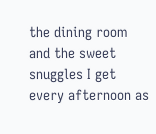the dining room and the sweet snuggles I get every afternoon as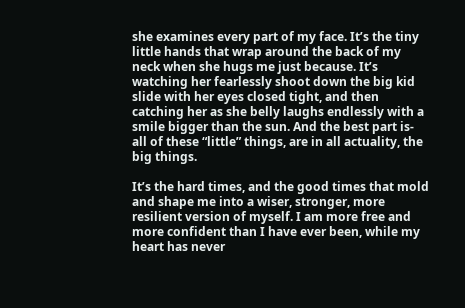she examines every part of my face. It’s the tiny little hands that wrap around the back of my neck when she hugs me just because. It’s watching her fearlessly shoot down the big kid slide with her eyes closed tight, and then catching her as she belly laughs endlessly with a smile bigger than the sun. And the best part is- all of these “little” things, are in all actuality, the big things.

It’s the hard times, and the good times that mold and shape me into a wiser, stronger, more resilient version of myself. I am more free and more confident than I have ever been, while my heart has never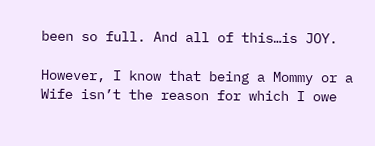been so full. And all of this…is JOY.

However, I know that being a Mommy or a Wife isn’t the reason for which I owe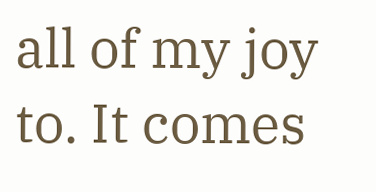all of my joy to. It comes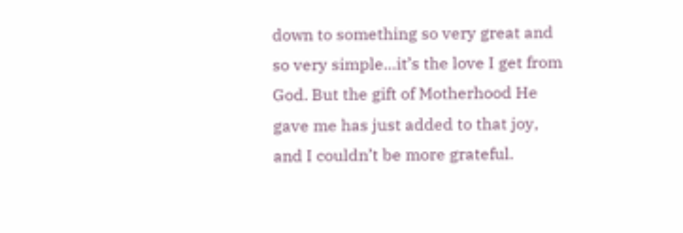down to something so very great and so very simple…it’s the love I get from God. But the gift of Motherhood He gave me has just added to that joy, and I couldn’t be more grateful.